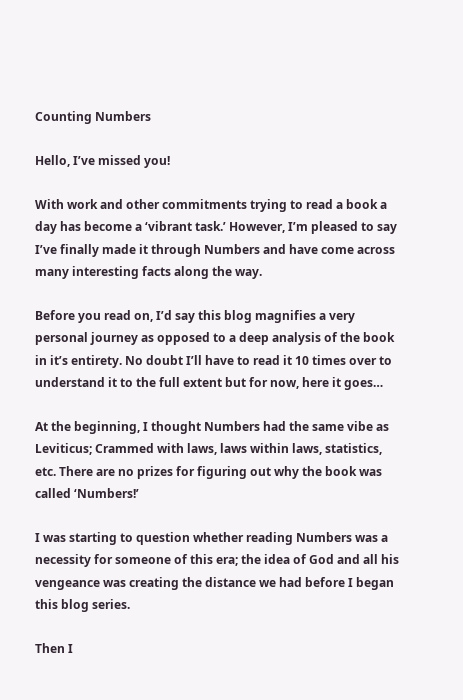Counting Numbers

Hello, I’ve missed you!

With work and other commitments trying to read a book a day has become a ‘vibrant task.’ However, I’m pleased to say I’ve finally made it through Numbers and have come across many interesting facts along the way.

Before you read on, I’d say this blog magnifies a very personal journey as opposed to a deep analysis of the book in it’s entirety. No doubt I’ll have to read it 10 times over to understand it to the full extent but for now, here it goes…

At the beginning, I thought Numbers had the same vibe as Leviticus; Crammed with laws, laws within laws, statistics, etc. There are no prizes for figuring out why the book was called ‘Numbers!’

I was starting to question whether reading Numbers was a necessity for someone of this era; the idea of God and all his vengeance was creating the distance we had before I began this blog series.

Then I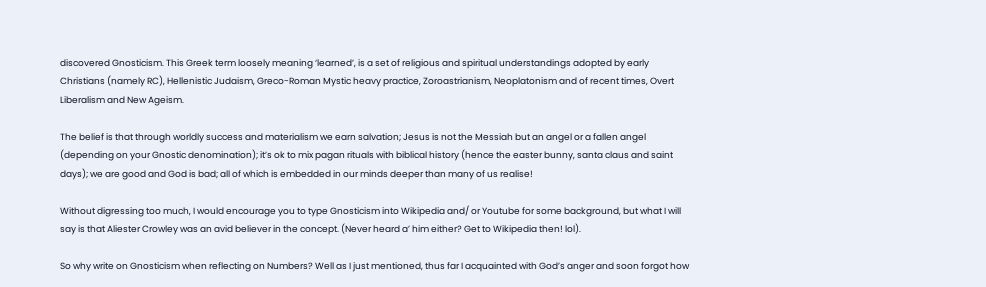discovered Gnosticism. This Greek term loosely meaning ‘learned’, is a set of religious and spiritual understandings adopted by early Christians (namely RC), Hellenistic Judaism, Greco-Roman Mystic heavy practice, Zoroastrianism, Neoplatonism and of recent times, Overt Liberalism and New Ageism.

The belief is that through worldly success and materialism we earn salvation; Jesus is not the Messiah but an angel or a fallen angel (depending on your Gnostic denomination); it’s ok to mix pagan rituals with biblical history (hence the easter bunny, santa claus and saint days); we are good and God is bad; all of which is embedded in our minds deeper than many of us realise!

Without digressing too much, I would encourage you to type Gnosticism into Wikipedia and/ or Youtube for some background, but what I will say is that Aliester Crowley was an avid believer in the concept. (Never heard a’ him either? Get to Wikipedia then! lol).

So why write on Gnosticism when reflecting on Numbers? Well as I just mentioned, thus far I acquainted with God’s anger and soon forgot how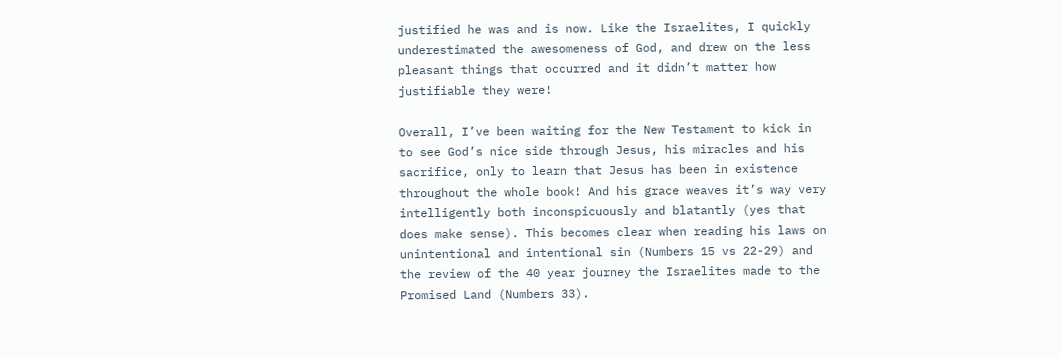justified he was and is now. Like the Israelites, I quickly underestimated the awesomeness of God, and drew on the less pleasant things that occurred and it didn’t matter how justifiable they were!

Overall, I’ve been waiting for the New Testament to kick in to see God’s nice side through Jesus, his miracles and his sacrifice, only to learn that Jesus has been in existence throughout the whole book! And his grace weaves it’s way very intelligently both inconspicuously and blatantly (yes that does make sense). This becomes clear when reading his laws on unintentional and intentional sin (Numbers 15 vs 22-29) and the review of the 40 year journey the Israelites made to the Promised Land (Numbers 33).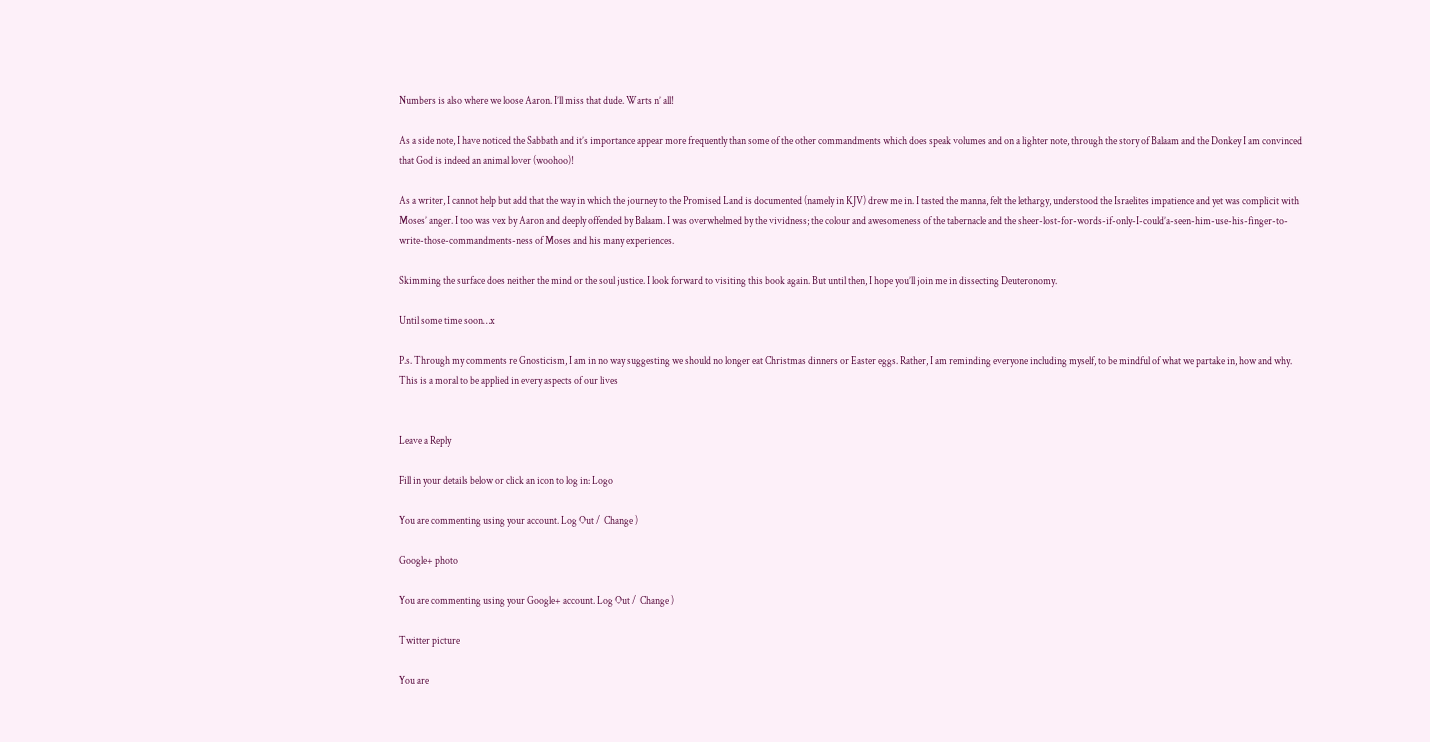Numbers is also where we loose Aaron. I’ll miss that dude. Warts n’ all!

As a side note, I have noticed the Sabbath and it’s importance appear more frequently than some of the other commandments which does speak volumes and on a lighter note, through the story of Balaam and the Donkey I am convinced that God is indeed an animal lover (woohoo)!

As a writer, I cannot help but add that the way in which the journey to the Promised Land is documented (namely in KJV) drew me in. I tasted the manna, felt the lethargy, understood the Israelites impatience and yet was complicit with Moses’ anger. I too was vex by Aaron and deeply offended by Balaam. I was overwhelmed by the vividness; the colour and awesomeness of the tabernacle and the sheer-lost-for-words-if-only-I-could’a-seen-him-use-his-finger-to-write-those-commandments-ness of Moses and his many experiences.

Skimming the surface does neither the mind or the soul justice. I look forward to visiting this book again. But until then, I hope you’ll join me in dissecting Deuteronomy.

Until some time soon…x

P.s. Through my comments re Gnosticism, I am in no way suggesting we should no longer eat Christmas dinners or Easter eggs. Rather, I am reminding everyone including myself, to be mindful of what we partake in, how and why. This is a moral to be applied in every aspects of our lives


Leave a Reply

Fill in your details below or click an icon to log in: Logo

You are commenting using your account. Log Out /  Change )

Google+ photo

You are commenting using your Google+ account. Log Out /  Change )

Twitter picture

You are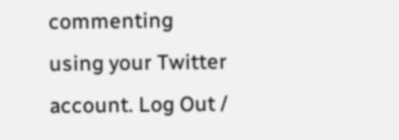commenting using your Twitter account. Log Out /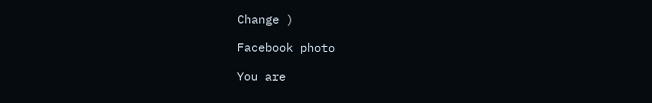Change )

Facebook photo

You are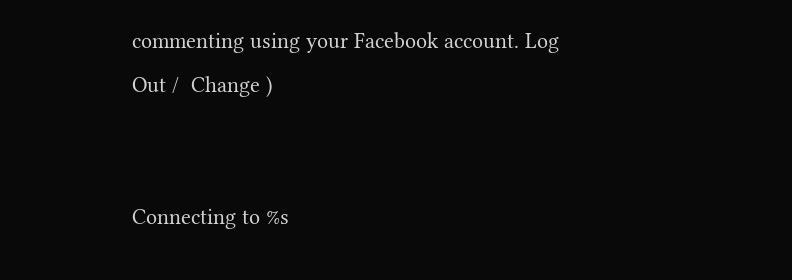commenting using your Facebook account. Log Out /  Change )


Connecting to %s